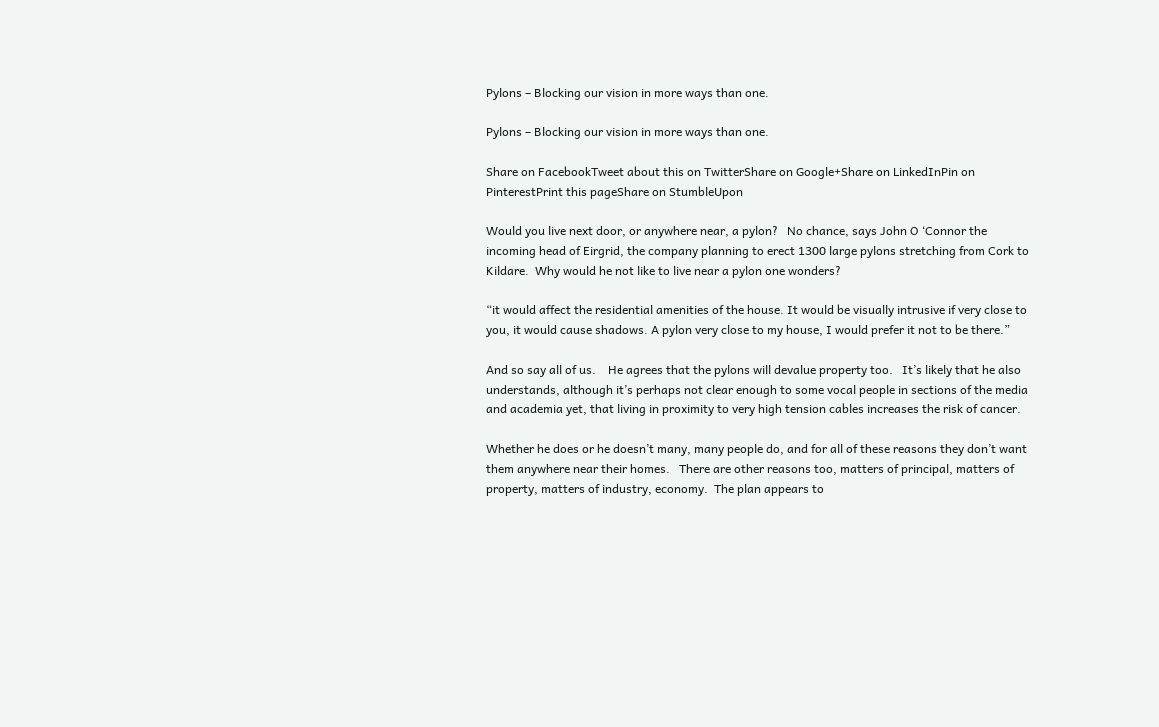Pylons – Blocking our vision in more ways than one.

Pylons – Blocking our vision in more ways than one.

Share on FacebookTweet about this on TwitterShare on Google+Share on LinkedInPin on PinterestPrint this pageShare on StumbleUpon

Would you live next door, or anywhere near, a pylon?   No chance, says John O ‘Connor the incoming head of Eirgrid, the company planning to erect 1300 large pylons stretching from Cork to Kildare.  Why would he not like to live near a pylon one wonders?

“it would affect the residential amenities of the house. It would be visually intrusive if very close to you, it would cause shadows. A pylon very close to my house, I would prefer it not to be there.”

And so say all of us.    He agrees that the pylons will devalue property too.   It’s likely that he also understands, although it’s perhaps not clear enough to some vocal people in sections of the media and academia yet, that living in proximity to very high tension cables increases the risk of cancer.

Whether he does or he doesn’t many, many people do, and for all of these reasons they don’t want them anywhere near their homes.   There are other reasons too, matters of principal, matters of property, matters of industry, economy.  The plan appears to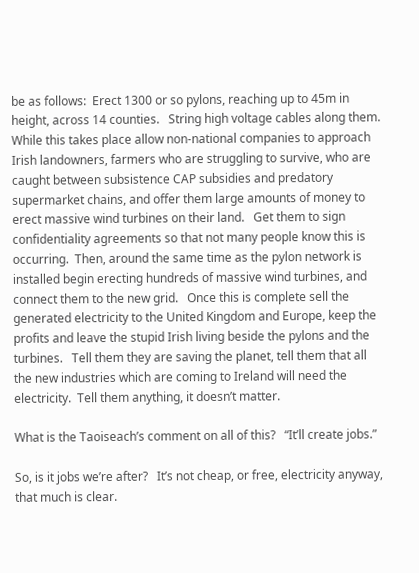be as follows:  Erect 1300 or so pylons, reaching up to 45m in height, across 14 counties.   String high voltage cables along them.  While this takes place allow non-national companies to approach Irish landowners, farmers who are struggling to survive, who are caught between subsistence CAP subsidies and predatory supermarket chains, and offer them large amounts of money to erect massive wind turbines on their land.   Get them to sign confidentiality agreements so that not many people know this is occurring.  Then, around the same time as the pylon network is installed begin erecting hundreds of massive wind turbines, and connect them to the new grid.   Once this is complete sell the generated electricity to the United Kingdom and Europe, keep the profits and leave the stupid Irish living beside the pylons and the turbines.   Tell them they are saving the planet, tell them that all the new industries which are coming to Ireland will need the electricity.  Tell them anything, it doesn’t matter.

What is the Taoiseach’s comment on all of this?   “It’ll create jobs.”

So, is it jobs we’re after?   It’s not cheap, or free, electricity anyway, that much is clear.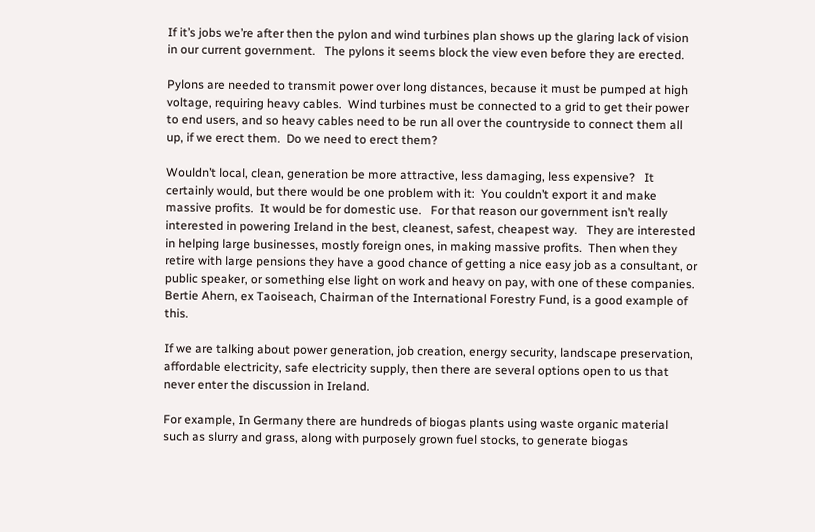If it’s jobs we’re after then the pylon and wind turbines plan shows up the glaring lack of vision in our current government.   The pylons it seems block the view even before they are erected.

Pylons are needed to transmit power over long distances, because it must be pumped at high voltage, requiring heavy cables.  Wind turbines must be connected to a grid to get their power to end users, and so heavy cables need to be run all over the countryside to connect them all up, if we erect them.  Do we need to erect them?

Wouldn’t local, clean, generation be more attractive, less damaging, less expensive?   It certainly would, but there would be one problem with it:  You couldn’t export it and make massive profits.  It would be for domestic use.   For that reason our government isn’t really interested in powering Ireland in the best, cleanest, safest, cheapest way.   They are interested in helping large businesses, mostly foreign ones, in making massive profits.  Then when they retire with large pensions they have a good chance of getting a nice easy job as a consultant, or public speaker, or something else light on work and heavy on pay, with one of these companies.  Bertie Ahern, ex Taoiseach, Chairman of the International Forestry Fund, is a good example of this.

If we are talking about power generation, job creation, energy security, landscape preservation, affordable electricity, safe electricity supply, then there are several options open to us that never enter the discussion in Ireland.

For example, In Germany there are hundreds of biogas plants using waste organic material such as slurry and grass, along with purposely grown fuel stocks, to generate biogas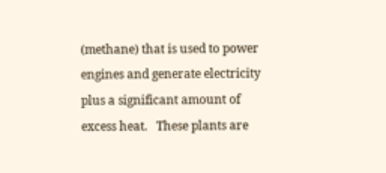(methane) that is used to power engines and generate electricity plus a significant amount of excess heat.   These plants are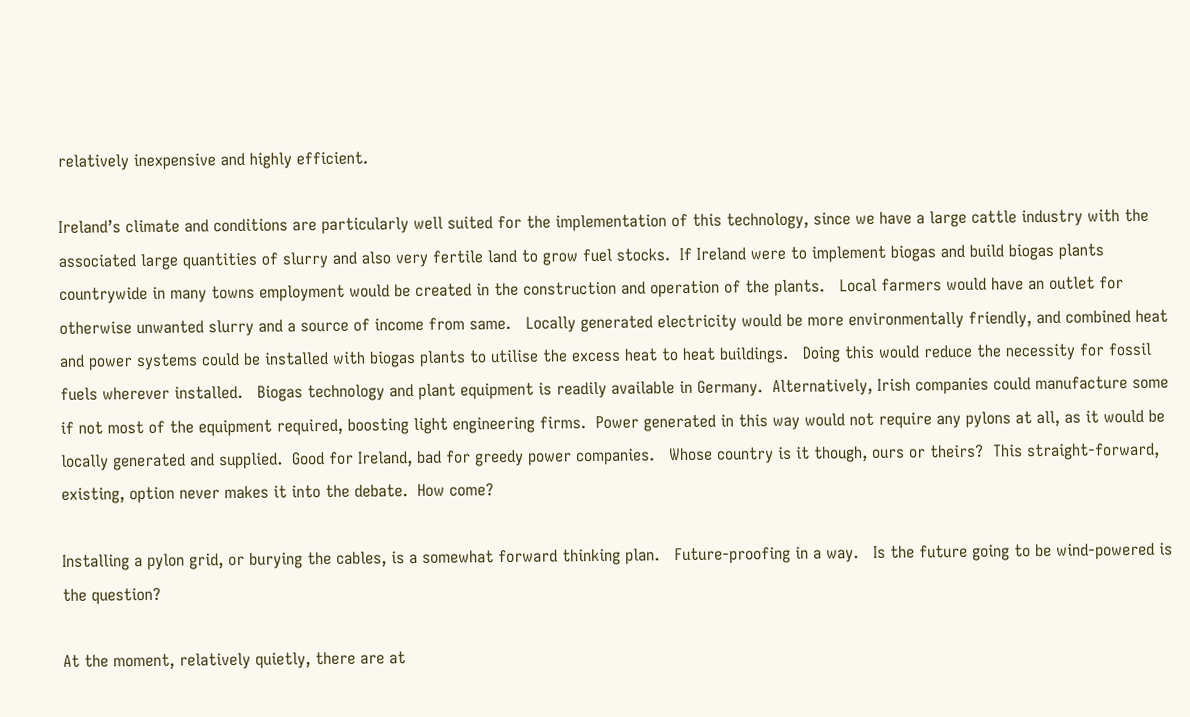relatively inexpensive and highly efficient.

Ireland’s climate and conditions are particularly well suited for the implementation of this technology, since we have a large cattle industry with the associated large quantities of slurry and also very fertile land to grow fuel stocks.  If Ireland were to implement biogas and build biogas plants countrywide in many towns employment would be created in the construction and operation of the plants.   Local farmers would have an outlet for otherwise unwanted slurry and a source of income from same.   Locally generated electricity would be more environmentally friendly, and combined heat and power systems could be installed with biogas plants to utilise the excess heat to heat buildings.   Doing this would reduce the necessity for fossil fuels wherever installed.   Biogas technology and plant equipment is readily available in Germany.  Alternatively, Irish companies could manufacture some if not most of the equipment required, boosting light engineering firms.  Power generated in this way would not require any pylons at all, as it would be locally generated and supplied.  Good for Ireland, bad for greedy power companies.   Whose country is it though, ours or theirs?  This straight-forward, existing, option never makes it into the debate.  How come?

Installing a pylon grid, or burying the cables, is a somewhat forward thinking plan.   Future-proofing in a way.   Is the future going to be wind-powered is the question?

At the moment, relatively quietly, there are at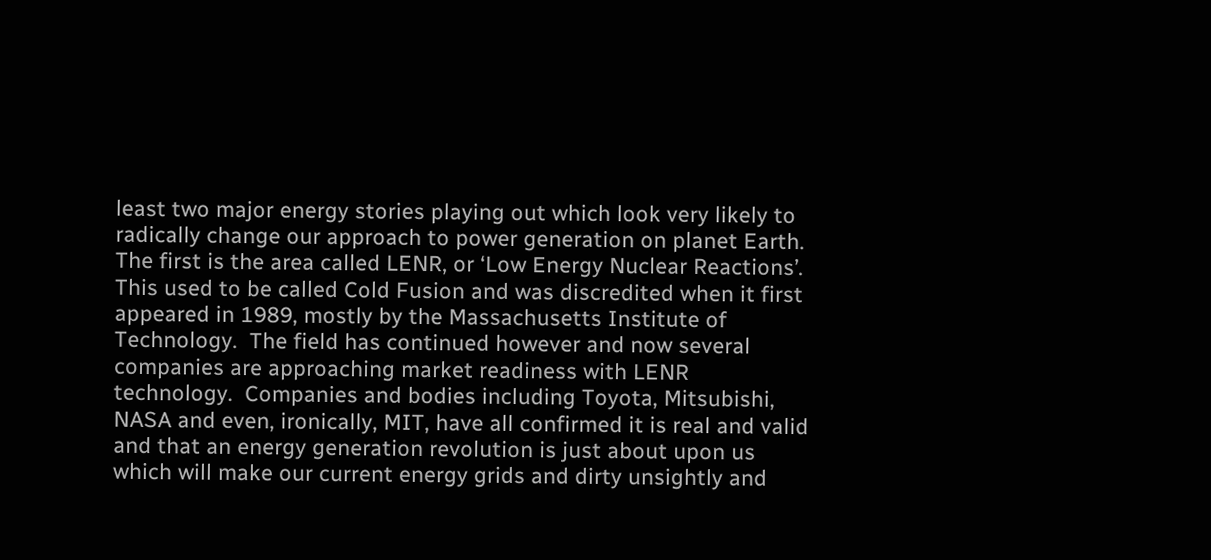least two major energy stories playing out which look very likely to radically change our approach to power generation on planet Earth.  The first is the area called LENR, or ‘Low Energy Nuclear Reactions’.   This used to be called Cold Fusion and was discredited when it first appeared in 1989, mostly by the Massachusetts Institute of Technology.  The field has continued however and now several companies are approaching market readiness with LENR technology.  Companies and bodies including Toyota, Mitsubishi, NASA and even, ironically, MIT, have all confirmed it is real and valid and that an energy generation revolution is just about upon us which will make our current energy grids and dirty unsightly and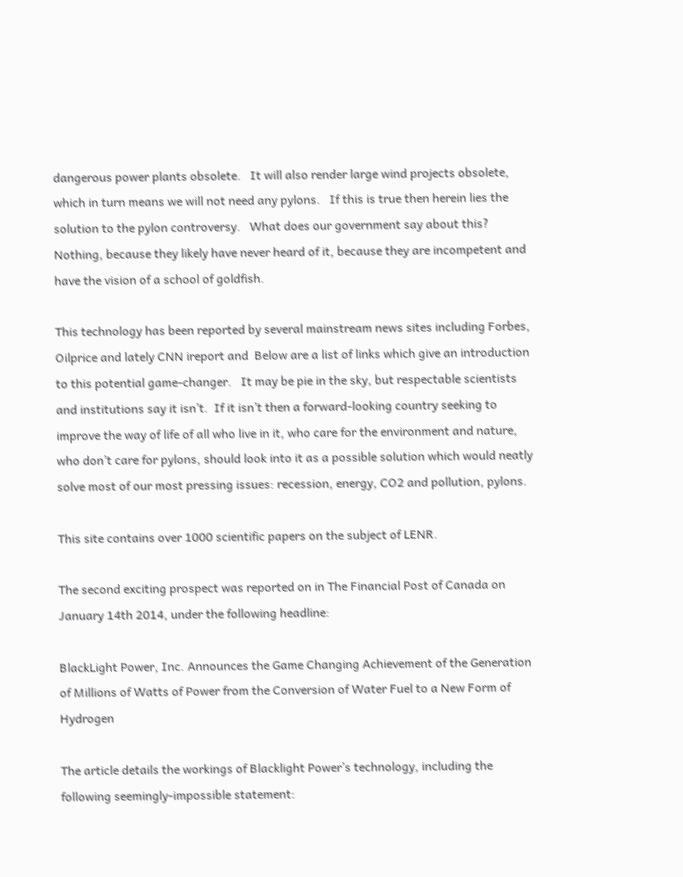dangerous power plants obsolete.   It will also render large wind projects obsolete, which in turn means we will not need any pylons.   If this is true then herein lies the solution to the pylon controversy.   What does our government say about this?   Nothing, because they likely have never heard of it, because they are incompetent and have the vision of a school of goldfish.

This technology has been reported by several mainstream news sites including Forbes, Oilprice and lately CNN ireport and  Below are a list of links which give an introduction to this potential game-changer.   It may be pie in the sky, but respectable scientists and institutions say it isn’t.  If it isn’t then a forward-looking country seeking to improve the way of life of all who live in it, who care for the environment and nature, who don’t care for pylons, should look into it as a possible solution which would neatly solve most of our most pressing issues: recession, energy, CO2 and pollution, pylons.

This site contains over 1000 scientific papers on the subject of LENR.

The second exciting prospect was reported on in The Financial Post of Canada on January 14th 2014, under the following headline:

BlackLight Power, Inc. Announces the Game Changing Achievement of the Generation of Millions of Watts of Power from the Conversion of Water Fuel to a New Form of Hydrogen

The article details the workings of Blacklight Power’s technology, including the following seemingly-impossible statement: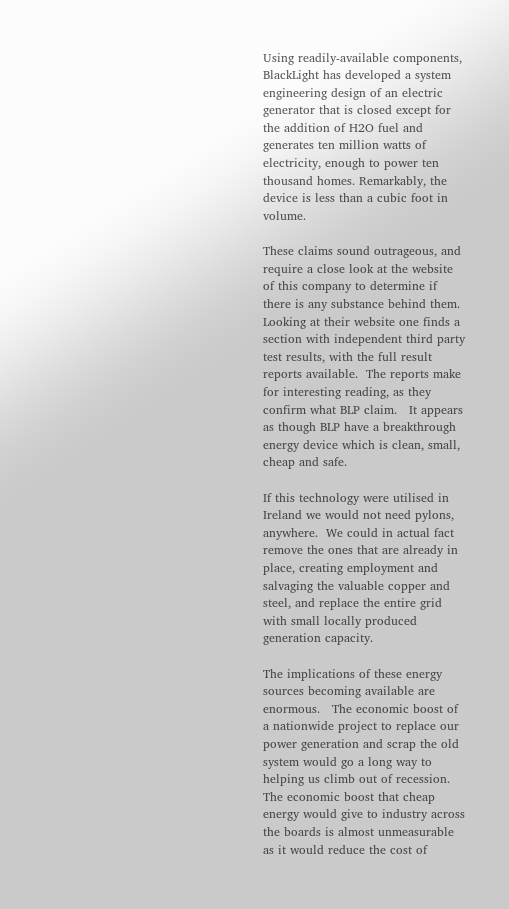Using readily-available components, BlackLight has developed a system engineering design of an electric generator that is closed except for the addition of H2O fuel and generates ten million watts of electricity, enough to power ten thousand homes. Remarkably, the device is less than a cubic foot in volume.

These claims sound outrageous, and require a close look at the website of this company to determine if there is any substance behind them.   Looking at their website one finds a section with independent third party test results, with the full result reports available.  The reports make for interesting reading, as they confirm what BLP claim.   It appears as though BLP have a breakthrough energy device which is clean, small, cheap and safe.

If this technology were utilised in Ireland we would not need pylons, anywhere.  We could in actual fact remove the ones that are already in place, creating employment and salvaging the valuable copper and steel, and replace the entire grid with small locally produced generation capacity.

The implications of these energy sources becoming available are enormous.   The economic boost of a nationwide project to replace our power generation and scrap the old system would go a long way to helping us climb out of recession.   The economic boost that cheap energy would give to industry across the boards is almost unmeasurable as it would reduce the cost of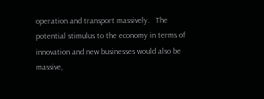operation and transport massively.   The potential stimulus to the economy in terms of innovation and new businesses would also be massive,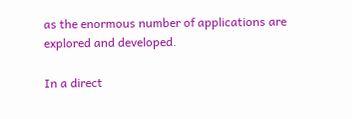as the enormous number of applications are explored and developed.

In a direct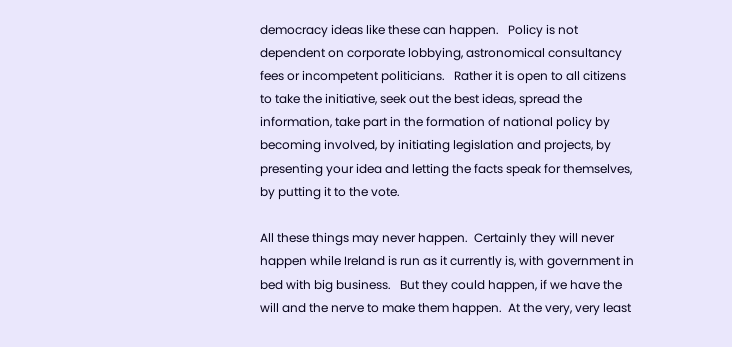democracy ideas like these can happen.   Policy is not dependent on corporate lobbying, astronomical consultancy fees or incompetent politicians.   Rather it is open to all citizens to take the initiative, seek out the best ideas, spread the information, take part in the formation of national policy by becoming involved, by initiating legislation and projects, by presenting your idea and letting the facts speak for themselves, by putting it to the vote.

All these things may never happen.  Certainly they will never happen while Ireland is run as it currently is, with government in bed with big business.   But they could happen, if we have the will and the nerve to make them happen.  At the very, very least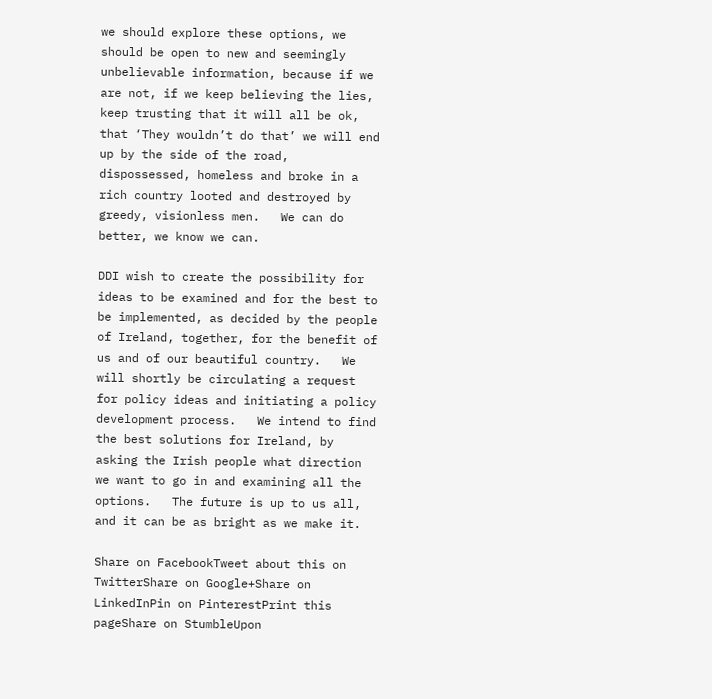we should explore these options, we should be open to new and seemingly unbelievable information, because if we are not, if we keep believing the lies, keep trusting that it will all be ok, that ‘They wouldn’t do that’ we will end up by the side of the road, dispossessed, homeless and broke in a rich country looted and destroyed by greedy, visionless men.   We can do better, we know we can.

DDI wish to create the possibility for ideas to be examined and for the best to be implemented, as decided by the people of Ireland, together, for the benefit of us and of our beautiful country.   We will shortly be circulating a request for policy ideas and initiating a policy development process.   We intend to find the best solutions for Ireland, by asking the Irish people what direction we want to go in and examining all the options.   The future is up to us all, and it can be as bright as we make it.

Share on FacebookTweet about this on TwitterShare on Google+Share on LinkedInPin on PinterestPrint this pageShare on StumbleUpon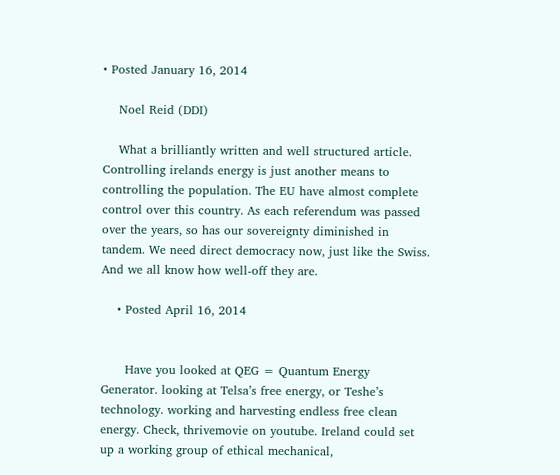• Posted January 16, 2014

    Noel Reid (DDI)

    What a brilliantly written and well structured article. Controlling irelands energy is just another means to controlling the population. The EU have almost complete control over this country. As each referendum was passed over the years, so has our sovereignty diminished in tandem. We need direct democracy now, just like the Swiss. And we all know how well-off they are.

    • Posted April 16, 2014


      Have you looked at QEG = Quantum Energy Generator. looking at Telsa’s free energy, or Teshe’s technology. working and harvesting endless free clean energy. Check, thrivemovie on youtube. Ireland could set up a working group of ethical mechanical,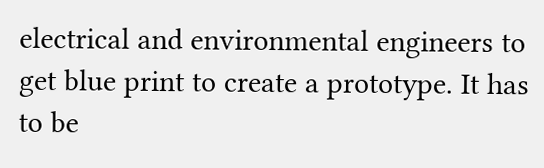electrical and environmental engineers to get blue print to create a prototype. It has to be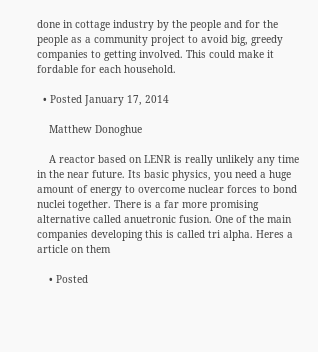done in cottage industry by the people and for the people as a community project to avoid big, greedy companies to getting involved. This could make it fordable for each household.

  • Posted January 17, 2014

    Matthew Donoghue

    A reactor based on LENR is really unlikely any time in the near future. Its basic physics, you need a huge amount of energy to overcome nuclear forces to bond nuclei together. There is a far more promising alternative called anuetronic fusion. One of the main companies developing this is called tri alpha. Heres a article on them

    • Posted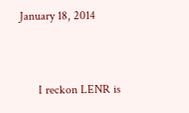January 18, 2014


      I reckon LENR is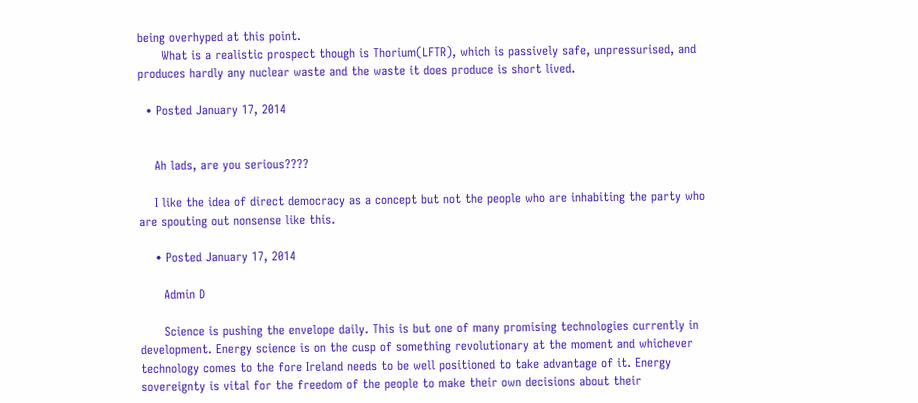being overhyped at this point.
      What is a realistic prospect though is Thorium(LFTR), which is passively safe, unpressurised, and produces hardly any nuclear waste and the waste it does produce is short lived.

  • Posted January 17, 2014


    Ah lads, are you serious????

    I like the idea of direct democracy as a concept but not the people who are inhabiting the party who are spouting out nonsense like this.

    • Posted January 17, 2014

      Admin D

      Science is pushing the envelope daily. This is but one of many promising technologies currently in development. Energy science is on the cusp of something revolutionary at the moment and whichever technology comes to the fore Ireland needs to be well positioned to take advantage of it. Energy sovereignty is vital for the freedom of the people to make their own decisions about their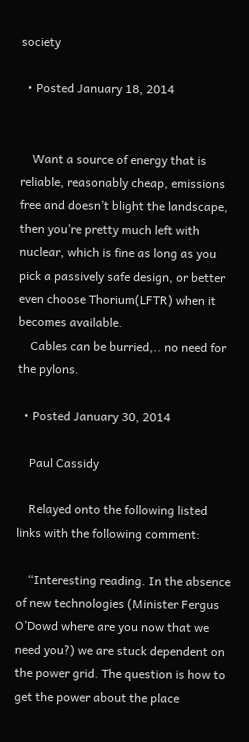society

  • Posted January 18, 2014


    Want a source of energy that is reliable, reasonably cheap, emissions free and doesn’t blight the landscape, then you’re pretty much left with nuclear, which is fine as long as you pick a passively safe design, or better even choose Thorium(LFTR) when it becomes available.
    Cables can be burried,.. no need for the pylons.

  • Posted January 30, 2014

    Paul Cassidy

    Relayed onto the following listed links with the following comment:

    “Interesting reading. In the absence of new technologies (Minister Fergus O’Dowd where are you now that we need you?) we are stuck dependent on the power grid. The question is how to get the power about the place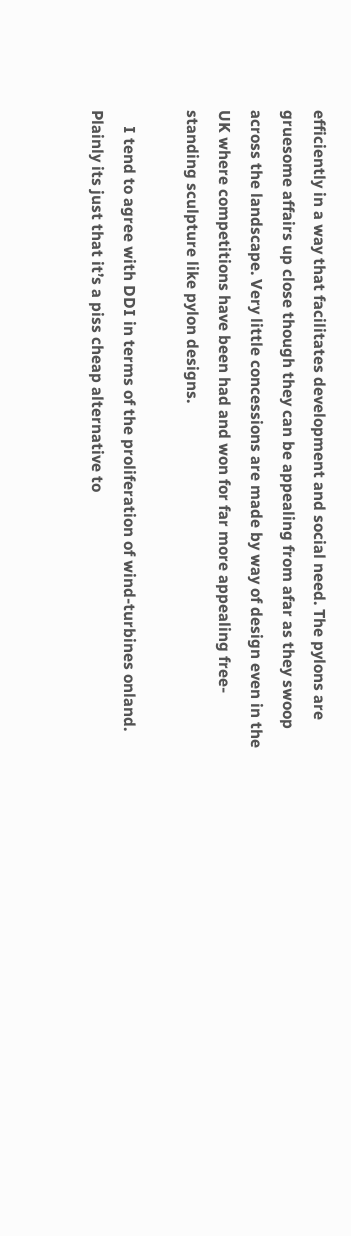efficiently in a way that facilitates development and social need. The pylons are gruesome affairs up close though they can be appealing from afar as they swoop across the landscape. Very little concessions are made by way of design even in the UK where competitions have been had and won for far more appealing free-standing sculpture like pylon designs.

    I tend to agree with DDI in terms of the proliferation of wind-turbines onland. Plainly its just that it’s a piss cheap alternative to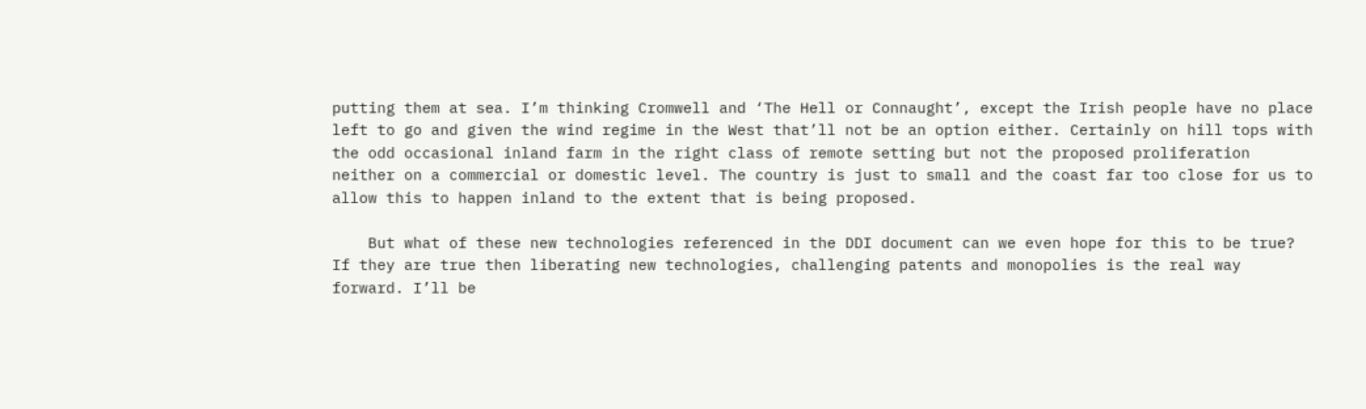putting them at sea. I’m thinking Cromwell and ‘The Hell or Connaught’, except the Irish people have no place left to go and given the wind regime in the West that’ll not be an option either. Certainly on hill tops with the odd occasional inland farm in the right class of remote setting but not the proposed proliferation neither on a commercial or domestic level. The country is just to small and the coast far too close for us to allow this to happen inland to the extent that is being proposed.

    But what of these new technologies referenced in the DDI document can we even hope for this to be true? If they are true then liberating new technologies, challenging patents and monopolies is the real way forward. I’ll be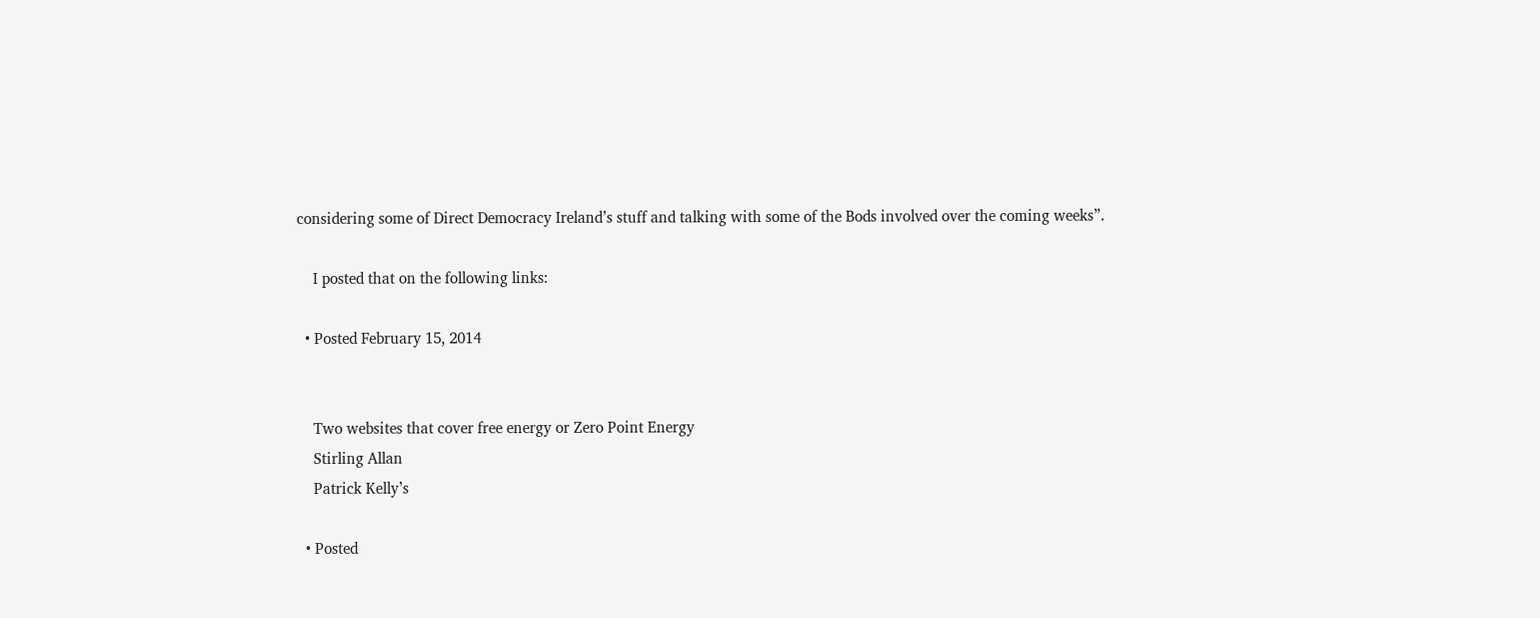considering some of Direct Democracy Ireland’s stuff and talking with some of the Bods involved over the coming weeks”.

    I posted that on the following links:

  • Posted February 15, 2014


    Two websites that cover free energy or Zero Point Energy
    Stirling Allan
    Patrick Kelly’s

  • Posted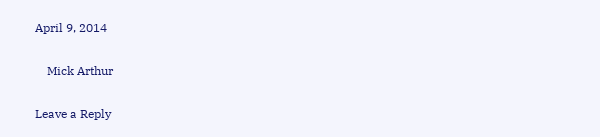April 9, 2014

    Mick Arthur

Leave a Reply